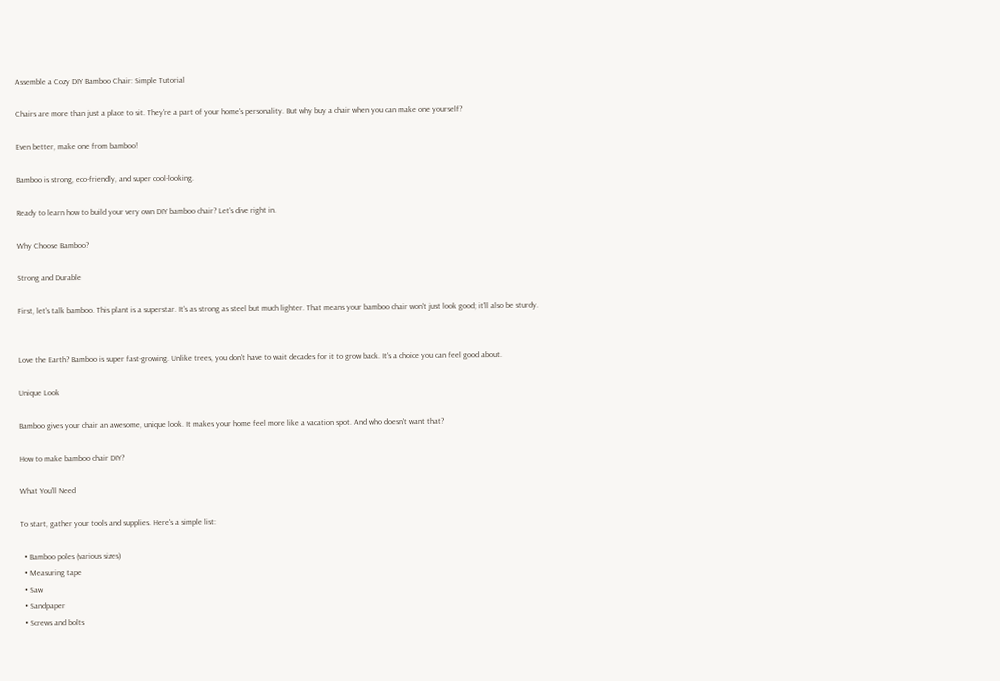Assemble a Cozy DIY Bamboo Chair: Simple Tutorial

Chairs are more than just a place to sit. They're a part of your home's personality. But why buy a chair when you can make one yourself?

Even better, make one from bamboo!

Bamboo is strong, eco-friendly, and super cool-looking.

Ready to learn how to build your very own DIY bamboo chair? Let's dive right in.

Why Choose Bamboo?

Strong and Durable

First, let's talk bamboo. This plant is a superstar. It's as strong as steel but much lighter. That means your bamboo chair won't just look good; it'll also be sturdy.


Love the Earth? Bamboo is super fast-growing. Unlike trees, you don't have to wait decades for it to grow back. It's a choice you can feel good about.

Unique Look

Bamboo gives your chair an awesome, unique look. It makes your home feel more like a vacation spot. And who doesn't want that?

How to make bamboo chair DIY?

What You’ll Need

To start, gather your tools and supplies. Here's a simple list:

  • Bamboo poles (various sizes)
  • Measuring tape
  • Saw
  • Sandpaper
  • Screws and bolts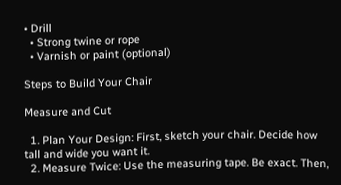• Drill
  • Strong twine or rope
  • Varnish or paint (optional)

Steps to Build Your Chair

Measure and Cut

  1. Plan Your Design: First, sketch your chair. Decide how tall and wide you want it.
  2. Measure Twice: Use the measuring tape. Be exact. Then,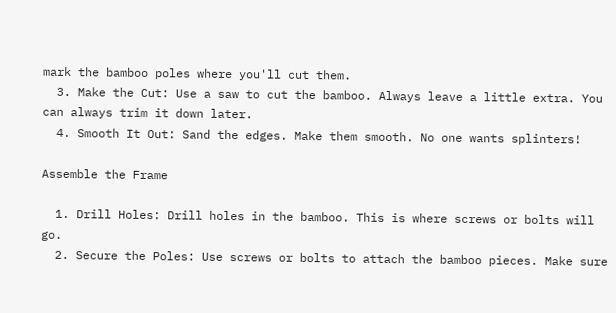mark the bamboo poles where you'll cut them.
  3. Make the Cut: Use a saw to cut the bamboo. Always leave a little extra. You can always trim it down later.
  4. Smooth It Out: Sand the edges. Make them smooth. No one wants splinters!

Assemble the Frame

  1. Drill Holes: Drill holes in the bamboo. This is where screws or bolts will go.
  2. Secure the Poles: Use screws or bolts to attach the bamboo pieces. Make sure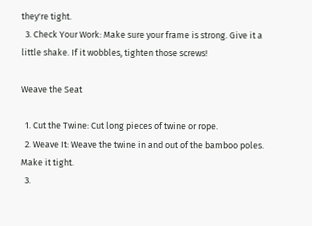they're tight.
  3. Check Your Work: Make sure your frame is strong. Give it a little shake. If it wobbles, tighten those screws!

Weave the Seat

  1. Cut the Twine: Cut long pieces of twine or rope.
  2. Weave It: Weave the twine in and out of the bamboo poles. Make it tight.
  3.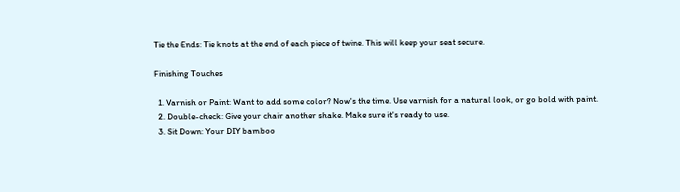Tie the Ends: Tie knots at the end of each piece of twine. This will keep your seat secure.

Finishing Touches

  1. Varnish or Paint: Want to add some color? Now's the time. Use varnish for a natural look, or go bold with paint.
  2. Double-check: Give your chair another shake. Make sure it's ready to use.
  3. Sit Down: Your DIY bamboo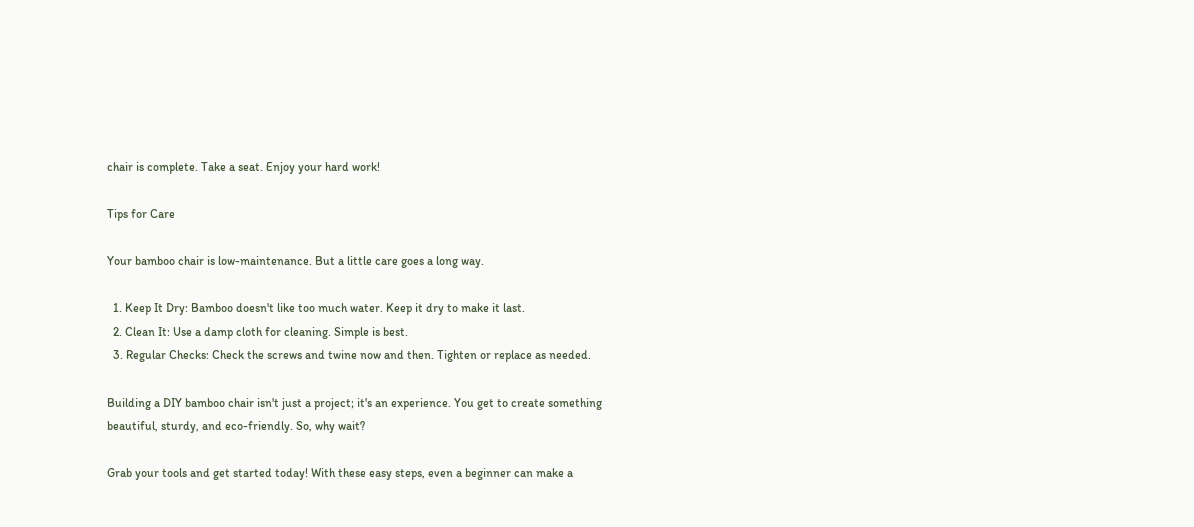chair is complete. Take a seat. Enjoy your hard work!

Tips for Care

Your bamboo chair is low-maintenance. But a little care goes a long way.

  1. Keep It Dry: Bamboo doesn't like too much water. Keep it dry to make it last.
  2. Clean It: Use a damp cloth for cleaning. Simple is best.
  3. Regular Checks: Check the screws and twine now and then. Tighten or replace as needed.

Building a DIY bamboo chair isn't just a project; it's an experience. You get to create something beautiful, sturdy, and eco-friendly. So, why wait?

Grab your tools and get started today! With these easy steps, even a beginner can make a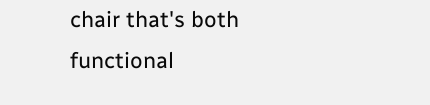chair that's both functional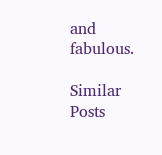and fabulous.

Similar Posts